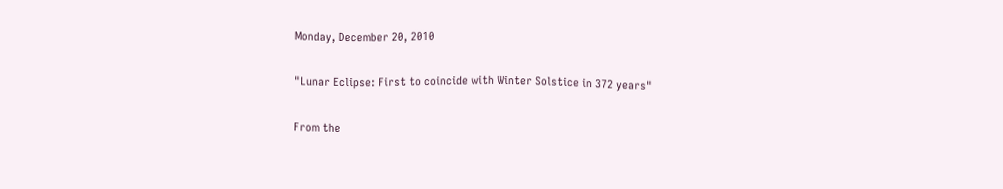Monday, December 20, 2010

"Lunar Eclipse: First to coincide with Winter Solstice in 372 years"

From the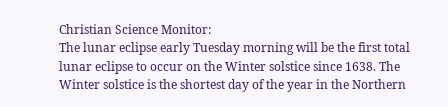Christian Science Monitor:
The lunar eclipse early Tuesday morning will be the first total lunar eclipse to occur on the Winter solstice since 1638. The Winter solstice is the shortest day of the year in the Northern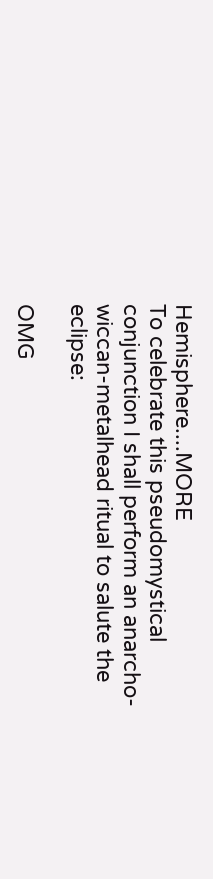Hemisphere....MORE
To celebrate this pseudomystical conjunction I shall perform an anarcho-wiccan-metalhead ritual to salute the eclipse:

OMG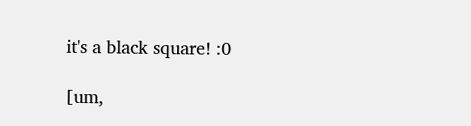it's a black square! :0

[um,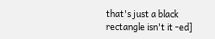that's just a black rectangle isn't it -ed]